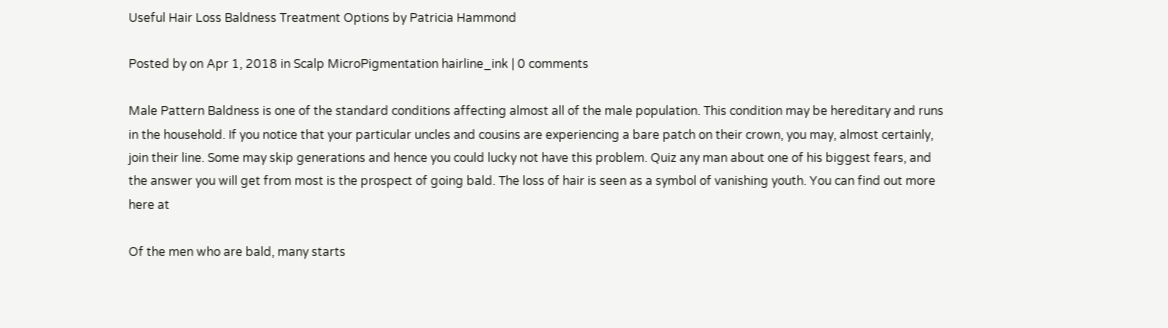Useful Hair Loss Baldness Treatment Options by Patricia Hammond

Posted by on Apr 1, 2018 in Scalp MicroPigmentation hairline_ink | 0 comments

Male Pattern Baldness is one of the standard conditions affecting almost all of the male population. This condition may be hereditary and runs in the household. If you notice that your particular uncles and cousins are experiencing a bare patch on their crown, you may, almost certainly, join their line. Some may skip generations and hence you could lucky not have this problem. Quiz any man about one of his biggest fears, and the answer you will get from most is the prospect of going bald. The loss of hair is seen as a symbol of vanishing youth. You can find out more here at

Of the men who are bald, many starts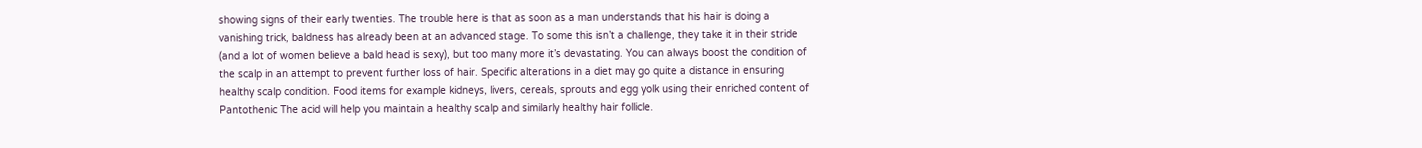showing signs of their early twenties. The trouble here is that as soon as a man understands that his hair is doing a vanishing trick, baldness has already been at an advanced stage. To some this isn’t a challenge, they take it in their stride (and a lot of women believe a bald head is sexy), but too many more it’s devastating. You can always boost the condition of the scalp in an attempt to prevent further loss of hair. Specific alterations in a diet may go quite a distance in ensuring healthy scalp condition. Food items for example kidneys, livers, cereals, sprouts and egg yolk using their enriched content of Pantothenic The acid will help you maintain a healthy scalp and similarly healthy hair follicle.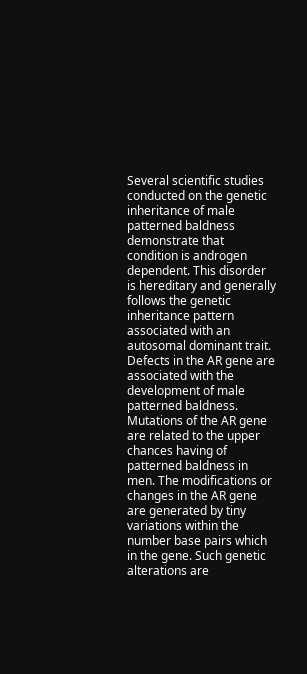Several scientific studies conducted on the genetic inheritance of male patterned baldness demonstrate that condition is androgen dependent. This disorder is hereditary and generally follows the genetic inheritance pattern associated with an autosomal dominant trait. Defects in the AR gene are associated with the development of male patterned baldness. Mutations of the AR gene are related to the upper chances having of patterned baldness in men. The modifications or changes in the AR gene are generated by tiny variations within the number base pairs which in the gene. Such genetic alterations are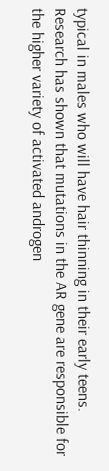typical in males who will have hair thinning in their early teens. Research has shown that mutations in the AR gene are responsible for the higher variety of activated androgen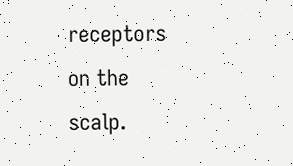receptors on the scalp.